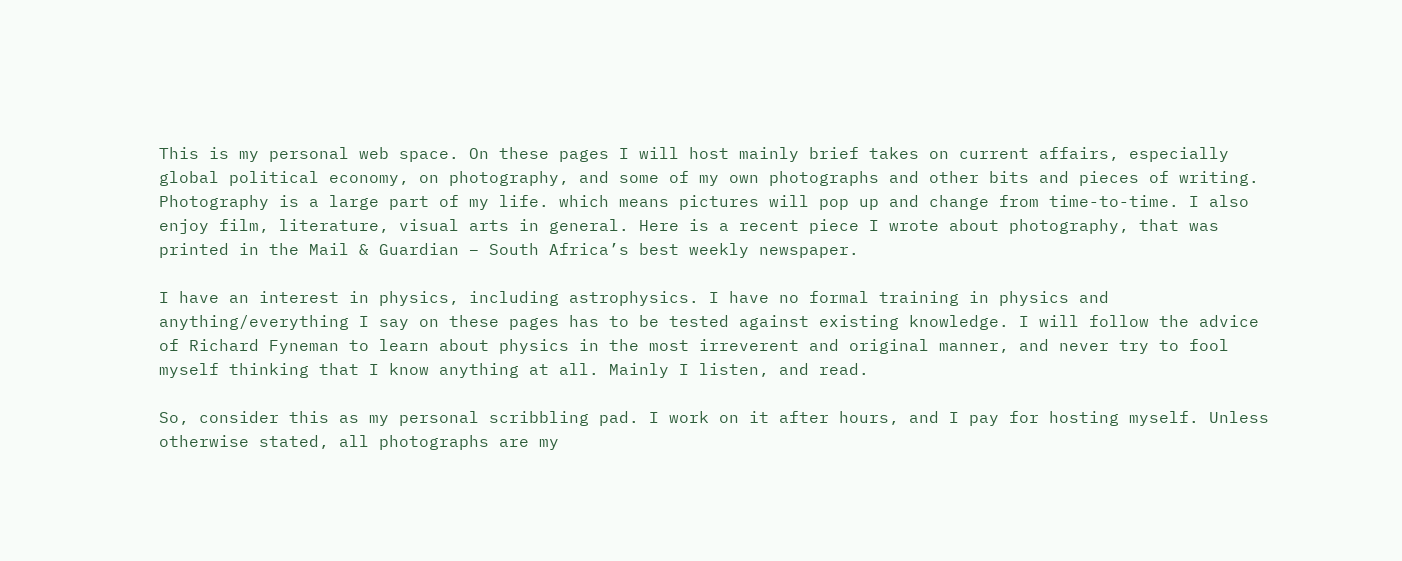This is my personal web space. On these pages I will host mainly brief takes on current affairs, especially global political economy, on photography, and some of my own photographs and other bits and pieces of writing. Photography is a large part of my life. which means pictures will pop up and change from time-to-time. I also enjoy film, literature, visual arts in general. Here is a recent piece I wrote about photography, that was printed in the Mail & Guardian – South Africa’s best weekly newspaper.

I have an interest in physics, including astrophysics. I have no formal training in physics and anything/everything I say on these pages has to be tested against existing knowledge. I will follow the advice of Richard Fyneman to learn about physics in the most irreverent and original manner, and never try to fool myself thinking that I know anything at all. Mainly I listen, and read.

So, consider this as my personal scribbling pad. I work on it after hours, and I pay for hosting myself. Unless otherwise stated, all photographs are my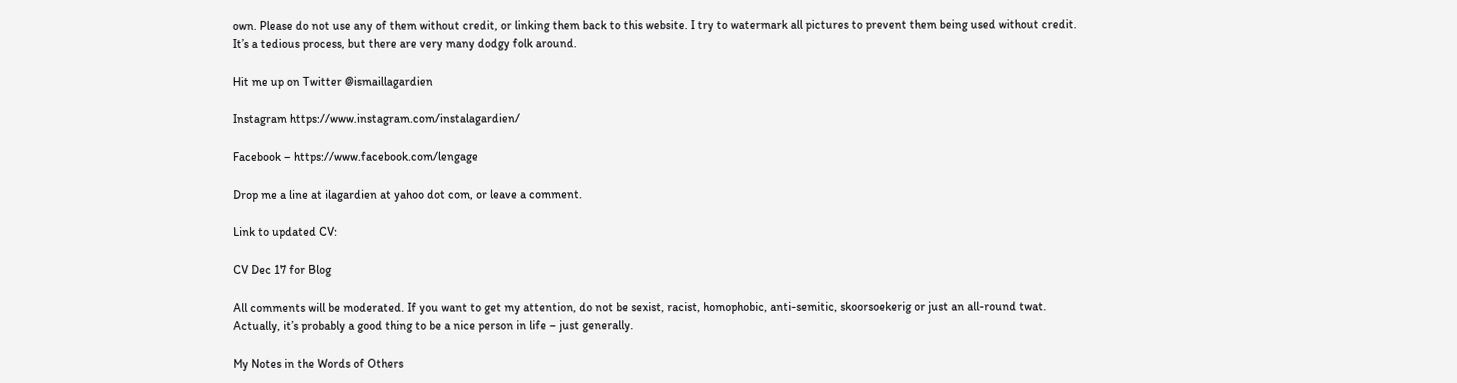own. Please do not use any of them without credit, or linking them back to this website. I try to watermark all pictures to prevent them being used without credit. It’s a tedious process, but there are very many dodgy folk around.

Hit me up on Twitter @ismaillagardien

Instagram https://www.instagram.com/instalagardien/

Facebook – https://www.facebook.com/lengage

Drop me a line at ilagardien at yahoo dot com, or leave a comment.

Link to updated CV:

CV Dec 17 for Blog

All comments will be moderated. If you want to get my attention, do not be sexist, racist, homophobic, anti-semitic, skoorsoekerig or just an all-round twat. Actually, it’s probably a good thing to be a nice person in life – just generally.

My Notes in the Words of Others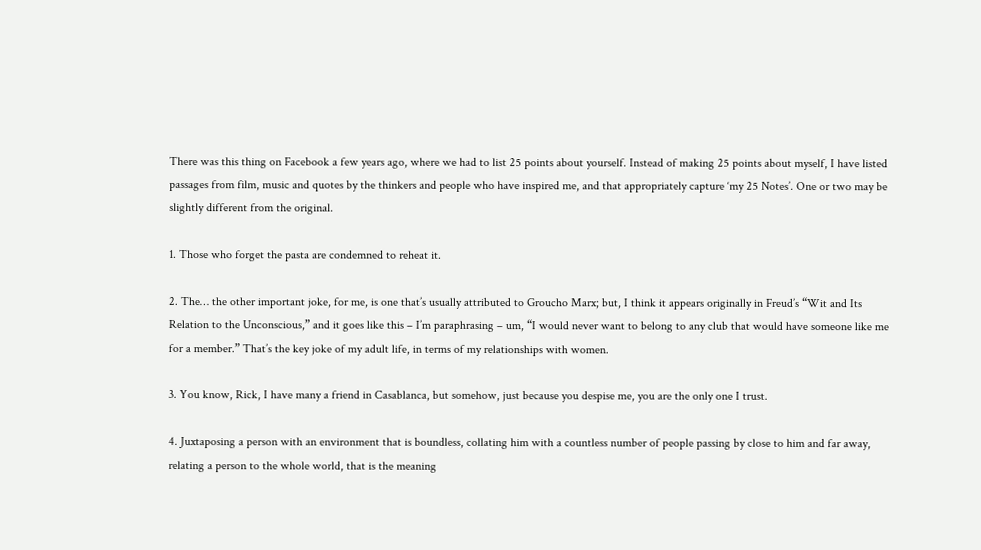There was this thing on Facebook a few years ago, where we had to list 25 points about yourself. Instead of making 25 points about myself, I have listed passages from film, music and quotes by the thinkers and people who have inspired me, and that appropriately capture ‘my 25 Notes’. One or two may be slightly different from the original.

1. Those who forget the pasta are condemned to reheat it.

2. The… the other important joke, for me, is one that’s usually attributed to Groucho Marx; but, I think it appears originally in Freud’s “Wit and Its Relation to the Unconscious,” and it goes like this – I’m paraphrasing – um, “I would never want to belong to any club that would have someone like me for a member.” That’s the key joke of my adult life, in terms of my relationships with women.

3. You know, Rick, I have many a friend in Casablanca, but somehow, just because you despise me, you are the only one I trust.

4. Juxtaposing a person with an environment that is boundless, collating him with a countless number of people passing by close to him and far away, relating a person to the whole world, that is the meaning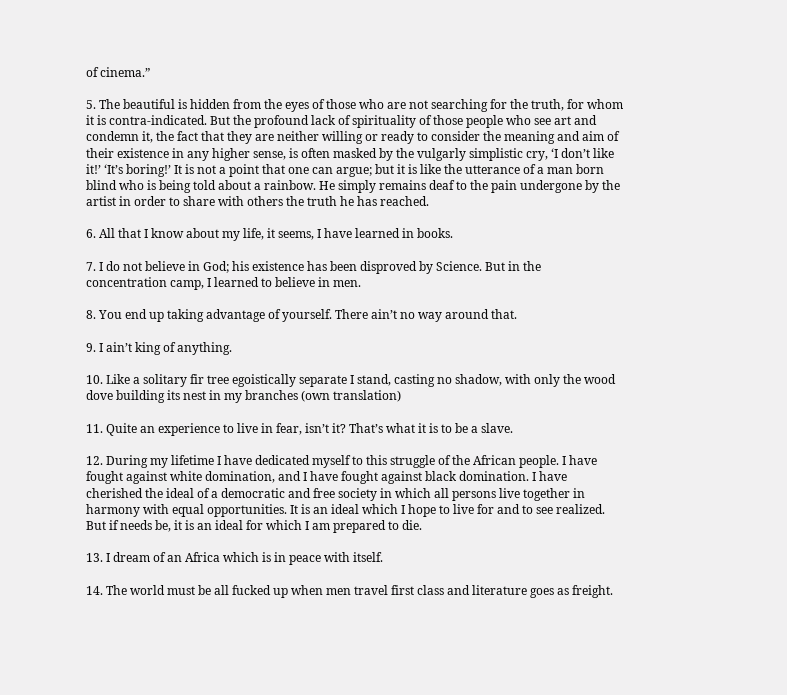of cinema.”

5. The beautiful is hidden from the eyes of those who are not searching for the truth, for whom it is contra-indicated. But the profound lack of spirituality of those people who see art and condemn it, the fact that they are neither willing or ready to consider the meaning and aim of their existence in any higher sense, is often masked by the vulgarly simplistic cry, ‘I don’t like it!’ ‘It’s boring!’ It is not a point that one can argue; but it is like the utterance of a man born blind who is being told about a rainbow. He simply remains deaf to the pain undergone by the artist in order to share with others the truth he has reached.

6. All that I know about my life, it seems, I have learned in books.

7. I do not believe in God; his existence has been disproved by Science. But in the concentration camp, I learned to believe in men.

8. You end up taking advantage of yourself. There ain’t no way around that.

9. I ain’t king of anything.

10. Like a solitary fir tree egoistically separate I stand, casting no shadow, with only the wood dove building its nest in my branches (own translation)

11. Quite an experience to live in fear, isn’t it? That’s what it is to be a slave.

12. During my lifetime I have dedicated myself to this struggle of the African people. I have fought against white domination, and I have fought against black domination. I have cherished the ideal of a democratic and free society in which all persons live together in harmony with equal opportunities. It is an ideal which I hope to live for and to see realized. But if needs be, it is an ideal for which I am prepared to die.

13. I dream of an Africa which is in peace with itself.

14. The world must be all fucked up when men travel first class and literature goes as freight.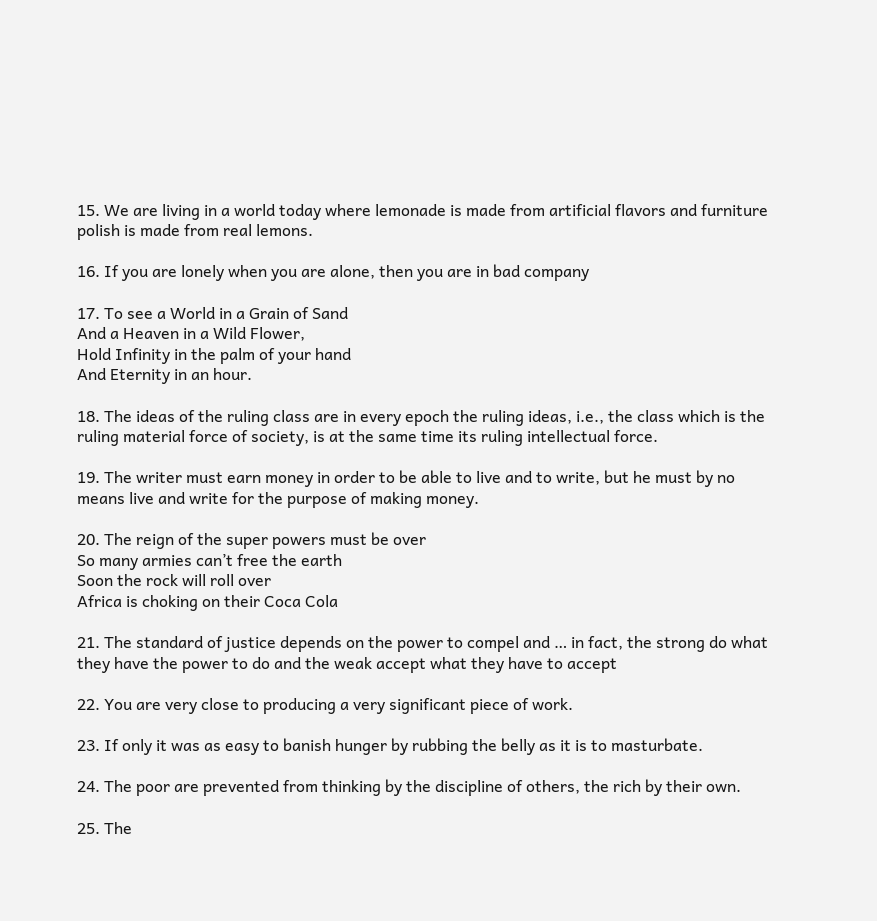15. We are living in a world today where lemonade is made from artificial flavors and furniture polish is made from real lemons.

16. If you are lonely when you are alone, then you are in bad company

17. To see a World in a Grain of Sand
And a Heaven in a Wild Flower,
Hold Infinity in the palm of your hand
And Eternity in an hour.

18. The ideas of the ruling class are in every epoch the ruling ideas, i.e., the class which is the ruling material force of society, is at the same time its ruling intellectual force.

19. The writer must earn money in order to be able to live and to write, but he must by no means live and write for the purpose of making money.

20. The reign of the super powers must be over
So many armies can’t free the earth
Soon the rock will roll over
Africa is choking on their Coca Cola

21. The standard of justice depends on the power to compel and … in fact, the strong do what they have the power to do and the weak accept what they have to accept

22. You are very close to producing a very significant piece of work.

23. If only it was as easy to banish hunger by rubbing the belly as it is to masturbate.

24. The poor are prevented from thinking by the discipline of others, the rich by their own.

25. The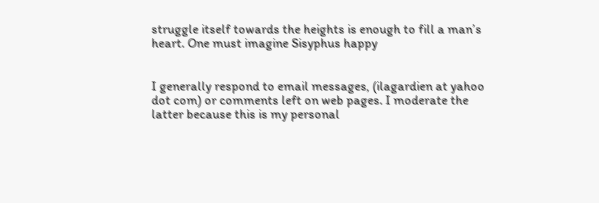struggle itself towards the heights is enough to fill a man’s heart. One must imagine Sisyphus happy


I generally respond to email messages, (ilagardien at yahoo dot com) or comments left on web pages. I moderate the latter because this is my personal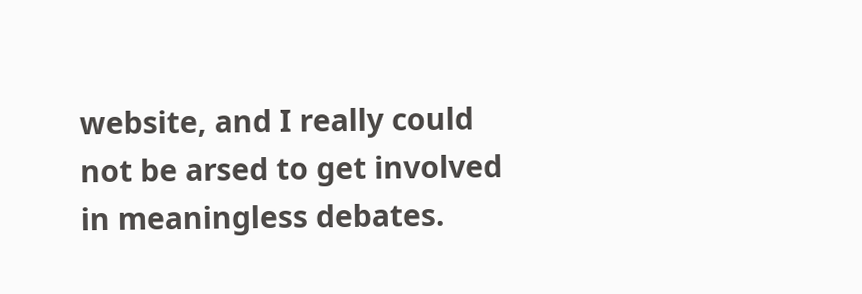website, and I really could not be arsed to get involved in meaningless debates.